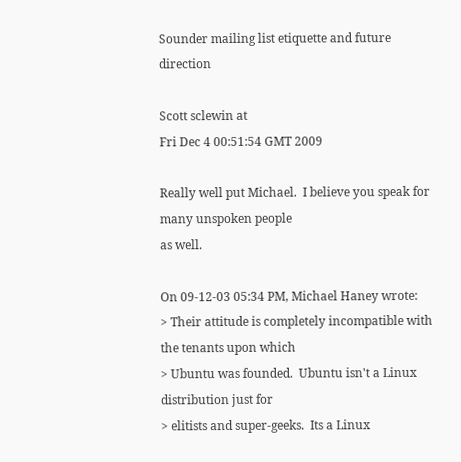Sounder mailing list etiquette and future direction

Scott sclewin at
Fri Dec 4 00:51:54 GMT 2009

Really well put Michael.  I believe you speak for many unspoken people
as well.

On 09-12-03 05:34 PM, Michael Haney wrote:
> Their attitude is completely incompatible with the tenants upon which
> Ubuntu was founded.  Ubuntu isn't a Linux distribution just for
> elitists and super-geeks.  Its a Linux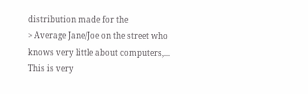distribution made for the
> Average Jane/Joe on the street who knows very little about computers,...
This is very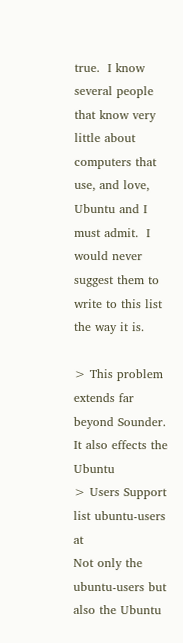true.  I know several people that know very little about
computers that use, and love, Ubuntu and I must admit.  I would never
suggest them to write to this list the way it is.

> This problem extends far beyond Sounder.  It also effects the Ubuntu
> Users Support list ubuntu-users at
Not only the ubuntu-users but also the Ubuntu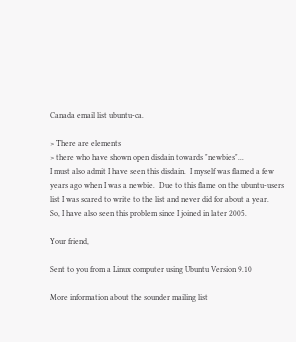Canada email list ubuntu-ca.

> There are elements
> there who have shown open disdain towards "newbies"...
I must also admit I have seen this disdain.  I myself was flamed a few
years ago when I was a newbie.  Due to this flame on the ubuntu-users
list I was scared to write to the list and never did for about a year.
So, I have also seen this problem since I joined in later 2005.

Your friend,

Sent to you from a Linux computer using Ubuntu Version 9.10

More information about the sounder mailing list